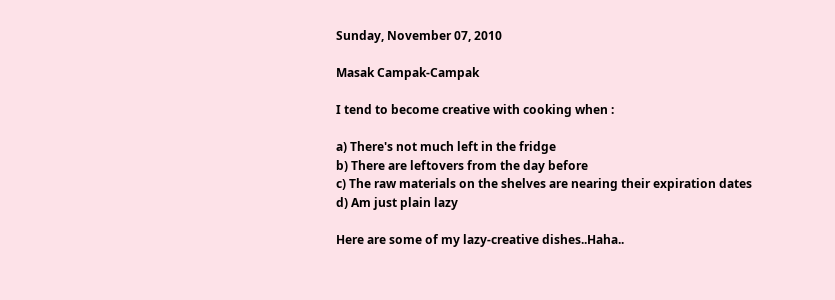Sunday, November 07, 2010

Masak Campak-Campak

I tend to become creative with cooking when :

a) There's not much left in the fridge
b) There are leftovers from the day before
c) The raw materials on the shelves are nearing their expiration dates
d) Am just plain lazy

Here are some of my lazy-creative dishes..Haha..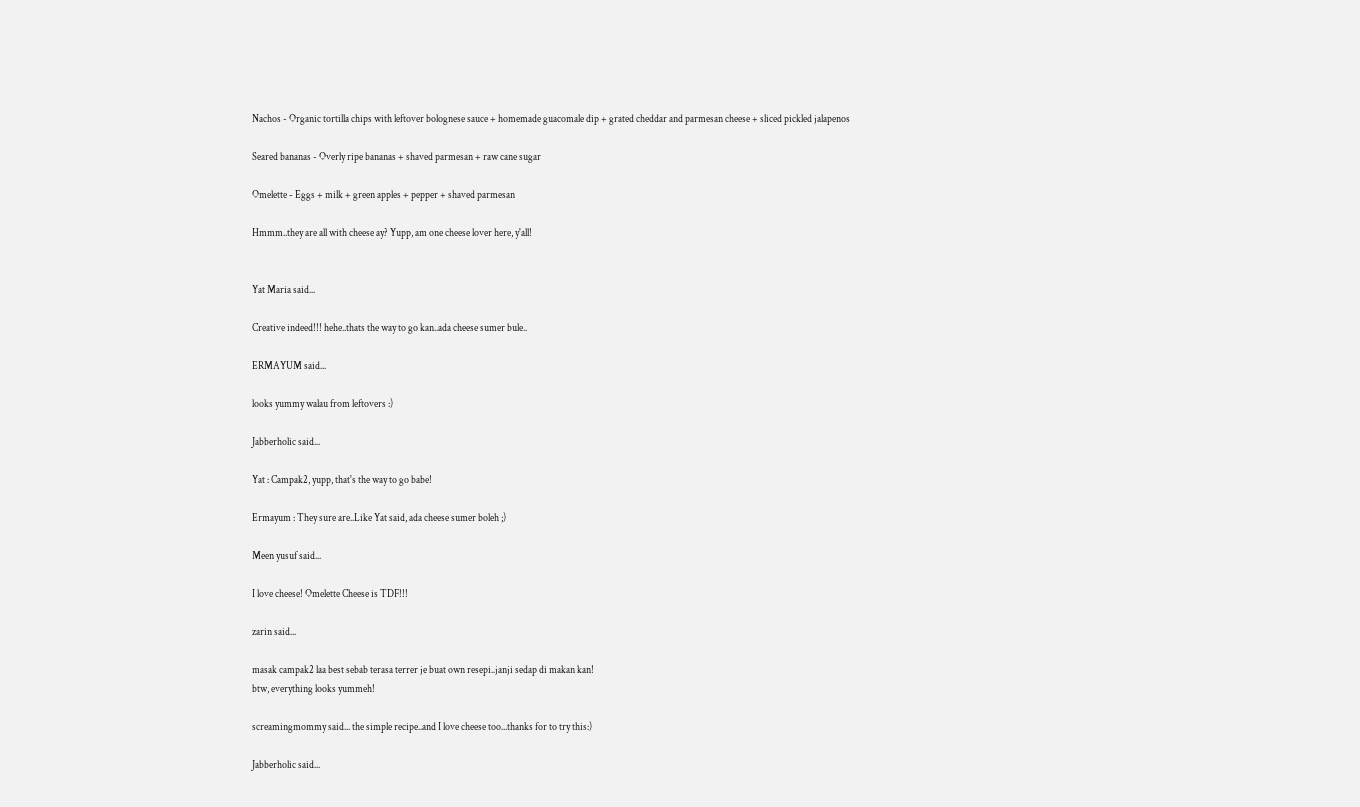Nachos - Organic tortilla chips with leftover bolognese sauce + homemade guacomale dip + grated cheddar and parmesan cheese + sliced pickled jalapenos

Seared bananas - Overly ripe bananas + shaved parmesan + raw cane sugar

Omelette - Eggs + milk + green apples + pepper + shaved parmesan

Hmmm..they are all with cheese ay? Yupp, am one cheese lover here, y'all!


Yat Maria said...

Creative indeed!!! hehe..thats the way to go kan..ada cheese sumer bule..

ERMAYUM said...

looks yummy walau from leftovers :)

Jabberholic said...

Yat : Campak2, yupp, that's the way to go babe!

Ermayum : They sure are..Like Yat said, ada cheese sumer boleh ;)

Meen yusuf said...

I love cheese! Omelette Cheese is TDF!!!

zarin said...

masak campak2 laa best sebab terasa terrer je buat own resepi..janji sedap di makan kan!
btw, everything looks yummeh!

screamingmommy said... the simple recipe..and I love cheese too...thanks for to try this:)

Jabberholic said...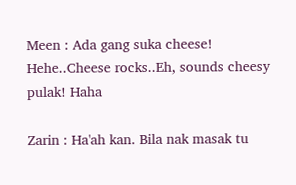Meen : Ada gang suka cheese! Hehe..Cheese rocks..Eh, sounds cheesy pulak! Haha

Zarin : Ha'ah kan. Bila nak masak tu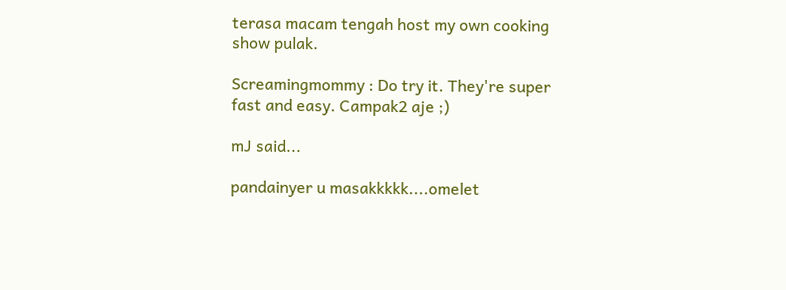terasa macam tengah host my own cooking show pulak.

Screamingmommy : Do try it. They're super fast and easy. Campak2 aje ;)

mJ said...

pandainyer u masakkkkk....omelet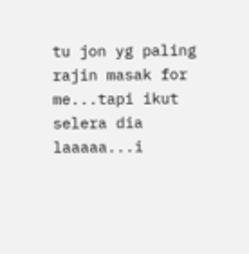tu jon yg paling rajin masak for me...tapi ikut selera dia laaaaa...i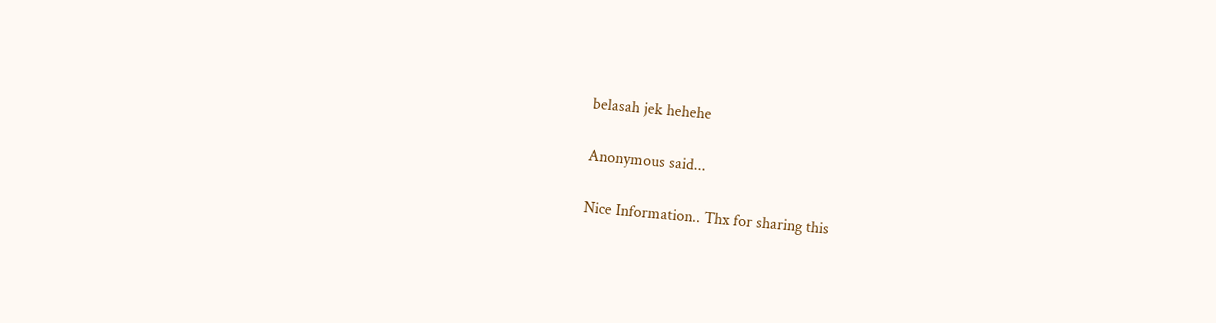belasah jek hehehe

Anonymous said...

Nice Information.. Thx for sharing this